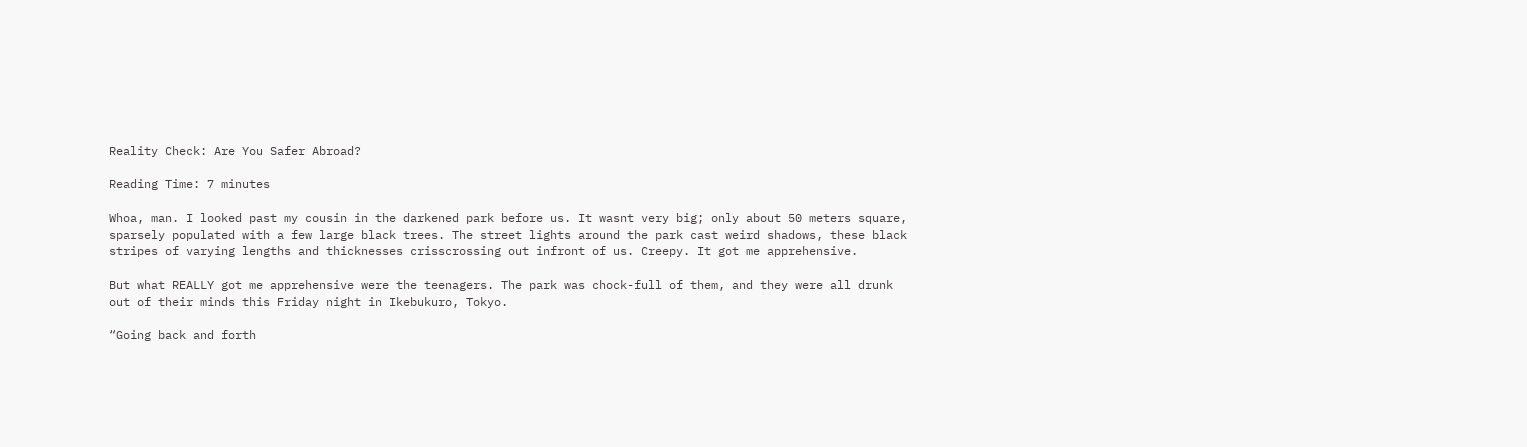Reality Check: Are You Safer Abroad?

Reading Time: 7 minutes

Whoa, man. I looked past my cousin in the darkened park before us. It wasnt very big; only about 50 meters square, sparsely populated with a few large black trees. The street lights around the park cast weird shadows, these black stripes of varying lengths and thicknesses crisscrossing out infront of us. Creepy. It got me apprehensive.

But what REALLY got me apprehensive were the teenagers. The park was chock-full of them, and they were all drunk out of their minds this Friday night in Ikebukuro, Tokyo.

“Going back and forth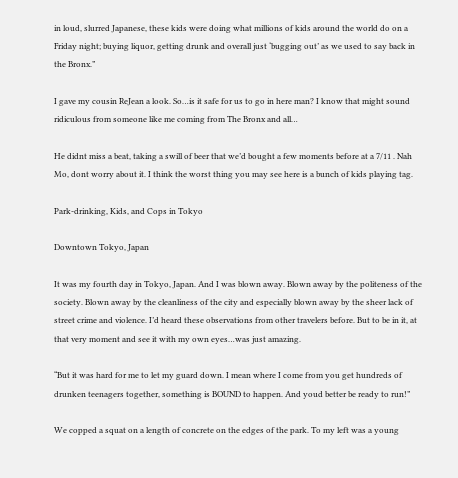in loud, slurred Japanese, these kids were doing what millions of kids around the world do on a Friday night; buying liquor, getting drunk and overall just ‘bugging out’ as we used to say back in the Bronx.”

I gave my cousin ReJean a look. So…is it safe for us to go in here man? I know that might sound ridiculous from someone like me coming from The Bronx and all…

He didnt miss a beat, taking a swill of beer that we’d bought a few moments before at a 7/11 . Nah Mo, dont worry about it. I think the worst thing you may see here is a bunch of kids playing tag.

Park-drinking, Kids, and Cops in Tokyo

Downtown Tokyo, Japan

It was my fourth day in Tokyo, Japan. And I was blown away. Blown away by the politeness of the society. Blown away by the cleanliness of the city and especially blown away by the sheer lack of street crime and violence. I’d heard these observations from other travelers before. But to be in it, at that very moment and see it with my own eyes…was just amazing.

“But it was hard for me to let my guard down. I mean where I come from you get hundreds of drunken teenagers together, something is BOUND to happen. And youd better be ready to run!”

We copped a squat on a length of concrete on the edges of the park. To my left was a young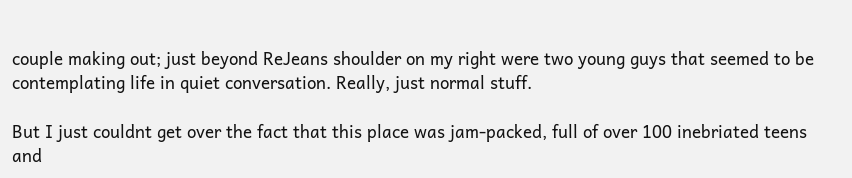couple making out; just beyond ReJeans shoulder on my right were two young guys that seemed to be contemplating life in quiet conversation. Really, just normal stuff.

But I just couldnt get over the fact that this place was jam-packed, full of over 100 inebriated teens and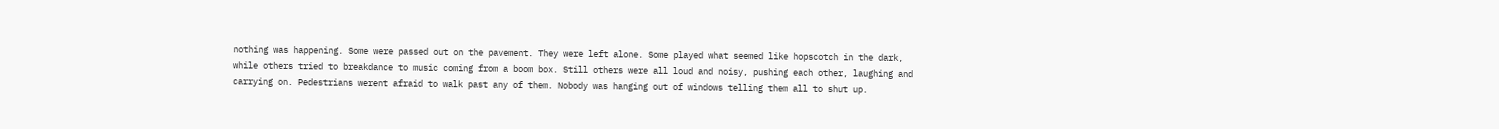nothing was happening. Some were passed out on the pavement. They were left alone. Some played what seemed like hopscotch in the dark, while others tried to breakdance to music coming from a boom box. Still others were all loud and noisy, pushing each other, laughing and carrying on. Pedestrians werent afraid to walk past any of them. Nobody was hanging out of windows telling them all to shut up.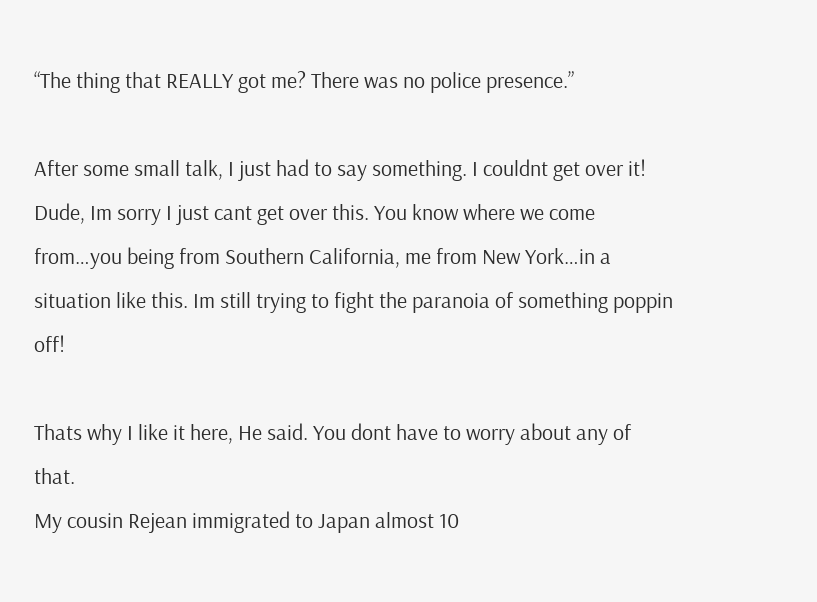“The thing that REALLY got me? There was no police presence.”

After some small talk, I just had to say something. I couldnt get over it! Dude, Im sorry I just cant get over this. You know where we come from…you being from Southern California, me from New York…in a situation like this. Im still trying to fight the paranoia of something poppin off!

Thats why I like it here, He said. You dont have to worry about any of that.
My cousin Rejean immigrated to Japan almost 10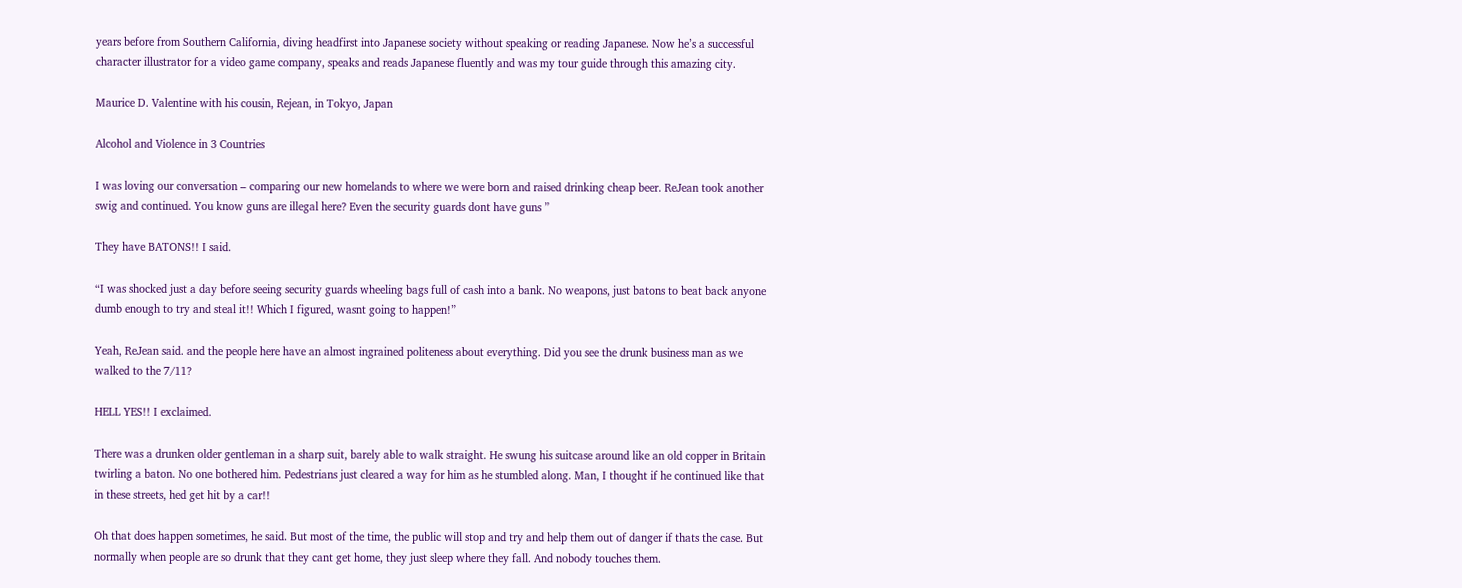years before from Southern California, diving headfirst into Japanese society without speaking or reading Japanese. Now he’s a successful character illustrator for a video game company, speaks and reads Japanese fluently and was my tour guide through this amazing city.

Maurice D. Valentine with his cousin, Rejean, in Tokyo, Japan

Alcohol and Violence in 3 Countries

I was loving our conversation – comparing our new homelands to where we were born and raised drinking cheap beer. ReJean took another swig and continued. You know guns are illegal here? Even the security guards dont have guns ”

They have BATONS!! I said.

“I was shocked just a day before seeing security guards wheeling bags full of cash into a bank. No weapons, just batons to beat back anyone dumb enough to try and steal it!! Which I figured, wasnt going to happen!”

Yeah, ReJean said. and the people here have an almost ingrained politeness about everything. Did you see the drunk business man as we walked to the 7/11?

HELL YES!! I exclaimed.

There was a drunken older gentleman in a sharp suit, barely able to walk straight. He swung his suitcase around like an old copper in Britain twirling a baton. No one bothered him. Pedestrians just cleared a way for him as he stumbled along. Man, I thought if he continued like that in these streets, hed get hit by a car!!

Oh that does happen sometimes, he said. But most of the time, the public will stop and try and help them out of danger if thats the case. But normally when people are so drunk that they cant get home, they just sleep where they fall. And nobody touches them.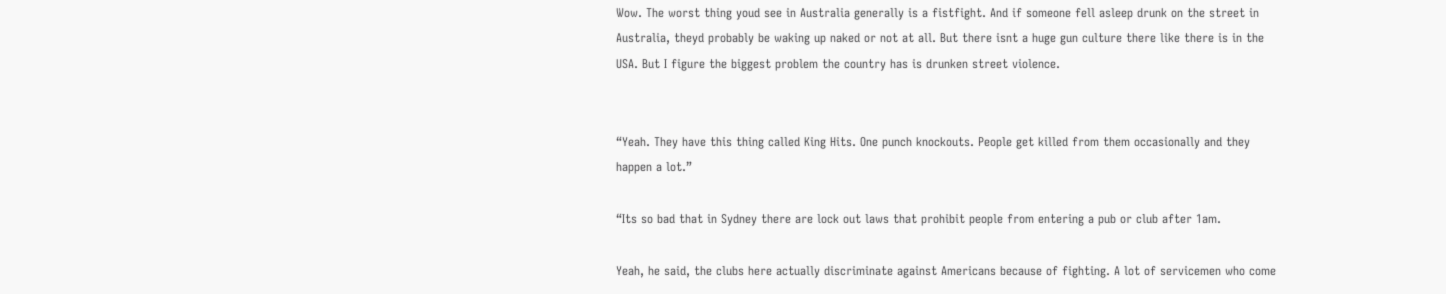Wow. The worst thing youd see in Australia generally is a fistfight. And if someone fell asleep drunk on the street in Australia, theyd probably be waking up naked or not at all. But there isnt a huge gun culture there like there is in the USA. But I figure the biggest problem the country has is drunken street violence.


“Yeah. They have this thing called King Hits. One punch knockouts. People get killed from them occasionally and they happen a lot.”

“Its so bad that in Sydney there are lock out laws that prohibit people from entering a pub or club after 1am.

Yeah, he said, the clubs here actually discriminate against Americans because of fighting. A lot of servicemen who come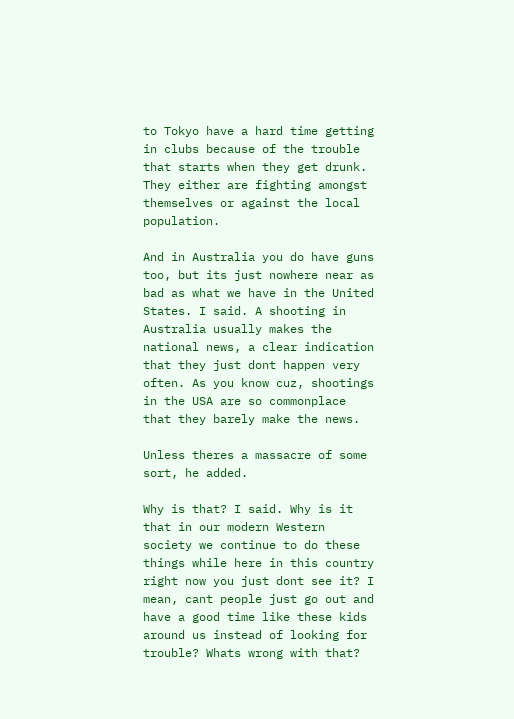to Tokyo have a hard time getting in clubs because of the trouble that starts when they get drunk. They either are fighting amongst themselves or against the local population.

And in Australia you do have guns too, but its just nowhere near as bad as what we have in the United States. I said. A shooting in Australia usually makes the national news, a clear indication that they just dont happen very often. As you know cuz, shootings in the USA are so commonplace that they barely make the news.

Unless theres a massacre of some sort, he added.

Why is that? I said. Why is it that in our modern Western society we continue to do these things while here in this country right now you just dont see it? I mean, cant people just go out and have a good time like these kids around us instead of looking for trouble? Whats wrong with that?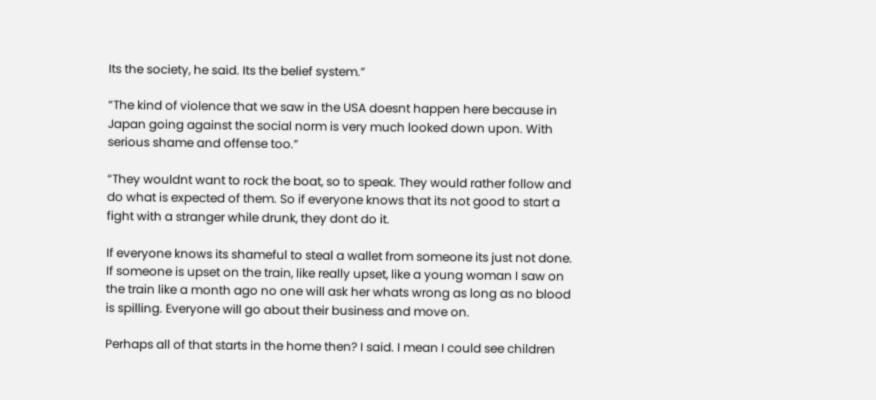Its the society, he said. Its the belief system.”

“The kind of violence that we saw in the USA doesnt happen here because in Japan going against the social norm is very much looked down upon. With serious shame and offense too.”

“They wouldnt want to rock the boat, so to speak. They would rather follow and do what is expected of them. So if everyone knows that its not good to start a fight with a stranger while drunk, they dont do it.

If everyone knows its shameful to steal a wallet from someone its just not done. If someone is upset on the train, like really upset, like a young woman I saw on the train like a month ago no one will ask her whats wrong as long as no blood is spilling. Everyone will go about their business and move on.

Perhaps all of that starts in the home then? I said. I mean I could see children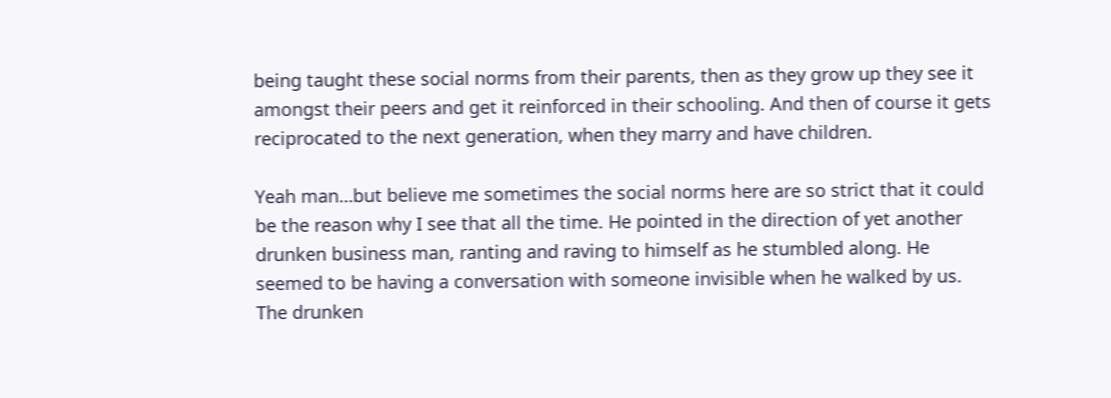being taught these social norms from their parents, then as they grow up they see it amongst their peers and get it reinforced in their schooling. And then of course it gets reciprocated to the next generation, when they marry and have children.

Yeah man…but believe me sometimes the social norms here are so strict that it could be the reason why I see that all the time. He pointed in the direction of yet another drunken business man, ranting and raving to himself as he stumbled along. He seemed to be having a conversation with someone invisible when he walked by us. The drunken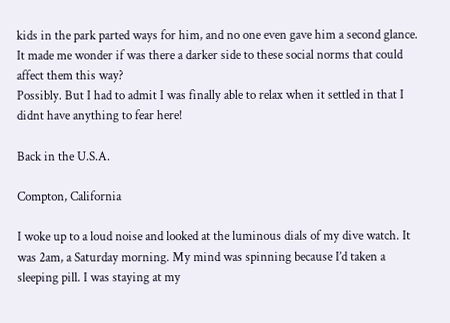kids in the park parted ways for him, and no one even gave him a second glance. It made me wonder if was there a darker side to these social norms that could affect them this way?
Possibly. But I had to admit I was finally able to relax when it settled in that I didnt have anything to fear here!

Back in the U.S.A.

Compton, California

I woke up to a loud noise and looked at the luminous dials of my dive watch. It was 2am, a Saturday morning. My mind was spinning because I’d taken a sleeping pill. I was staying at my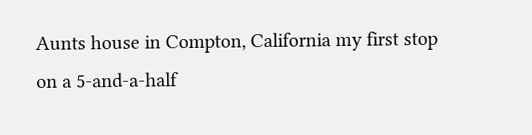Aunts house in Compton, California my first stop on a 5-and-a-half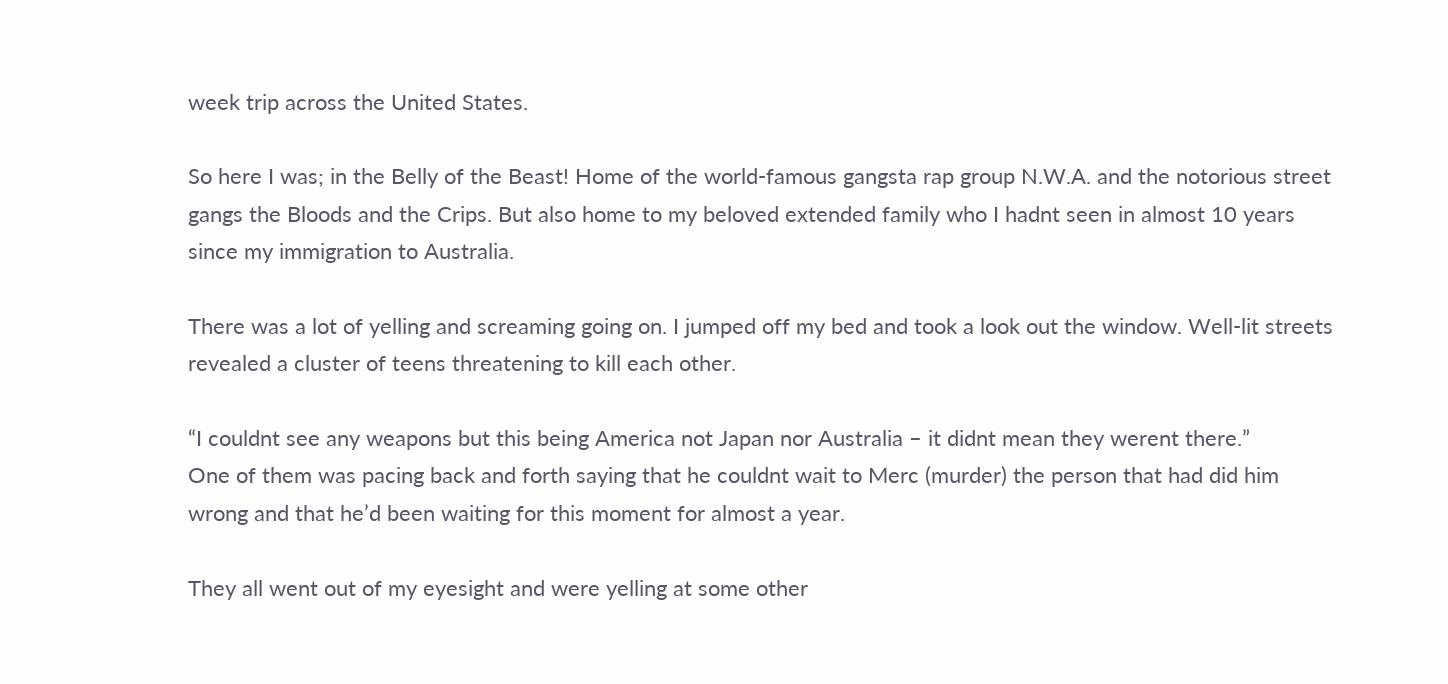week trip across the United States.

So here I was; in the Belly of the Beast! Home of the world-famous gangsta rap group N.W.A. and the notorious street gangs the Bloods and the Crips. But also home to my beloved extended family who I hadnt seen in almost 10 years since my immigration to Australia.

There was a lot of yelling and screaming going on. I jumped off my bed and took a look out the window. Well-lit streets revealed a cluster of teens threatening to kill each other.

“I couldnt see any weapons but this being America not Japan nor Australia – it didnt mean they werent there.”
One of them was pacing back and forth saying that he couldnt wait to Merc (murder) the person that had did him wrong and that he’d been waiting for this moment for almost a year.

They all went out of my eyesight and were yelling at some other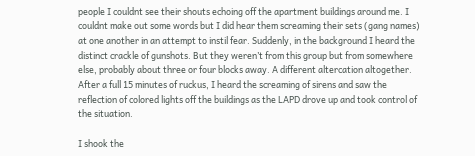people I couldnt see their shouts echoing off the apartment buildings around me. I couldnt make out some words but I did hear them screaming their sets (gang names) at one another in an attempt to instil fear. Suddenly, in the background I heard the distinct crackle of gunshots. But they weren’t from this group but from somewhere else, probably about three or four blocks away. A different altercation altogether. After a full 15 minutes of ruckus, I heard the screaming of sirens and saw the reflection of colored lights off the buildings as the LAPD drove up and took control of the situation.

I shook the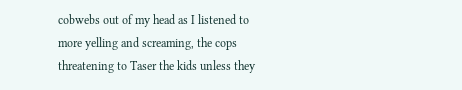cobwebs out of my head as I listened to more yelling and screaming, the cops threatening to Taser the kids unless they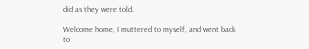did as they were told.

Welcome home, I muttered to myself, and went back to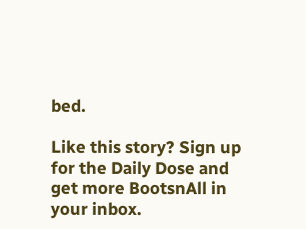bed.

Like this story? Sign up for the Daily Dose and get more BootsnAll in your inbox.